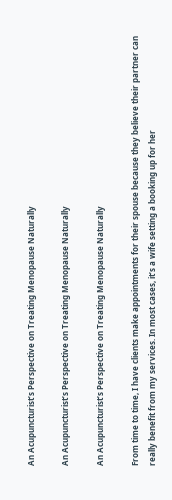An Acupuncturist’s Perspective on Treating Menopause Naturally

An Acupuncturist’s Perspective on Treating Menopause Naturally

An Acupuncturist’s Perspective on Treating Menopause Naturally

From time to time, I have clients make appointments for their spouse because they believe their partner can really benefit from my services. In most cases, it’s a wife setting a booking up for her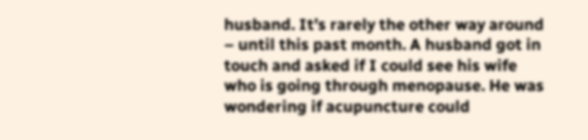husband. It’s rarely the other way around – until this past month. A husband got in touch and asked if I could see his wife who is going through menopause. He was wondering if acupuncture could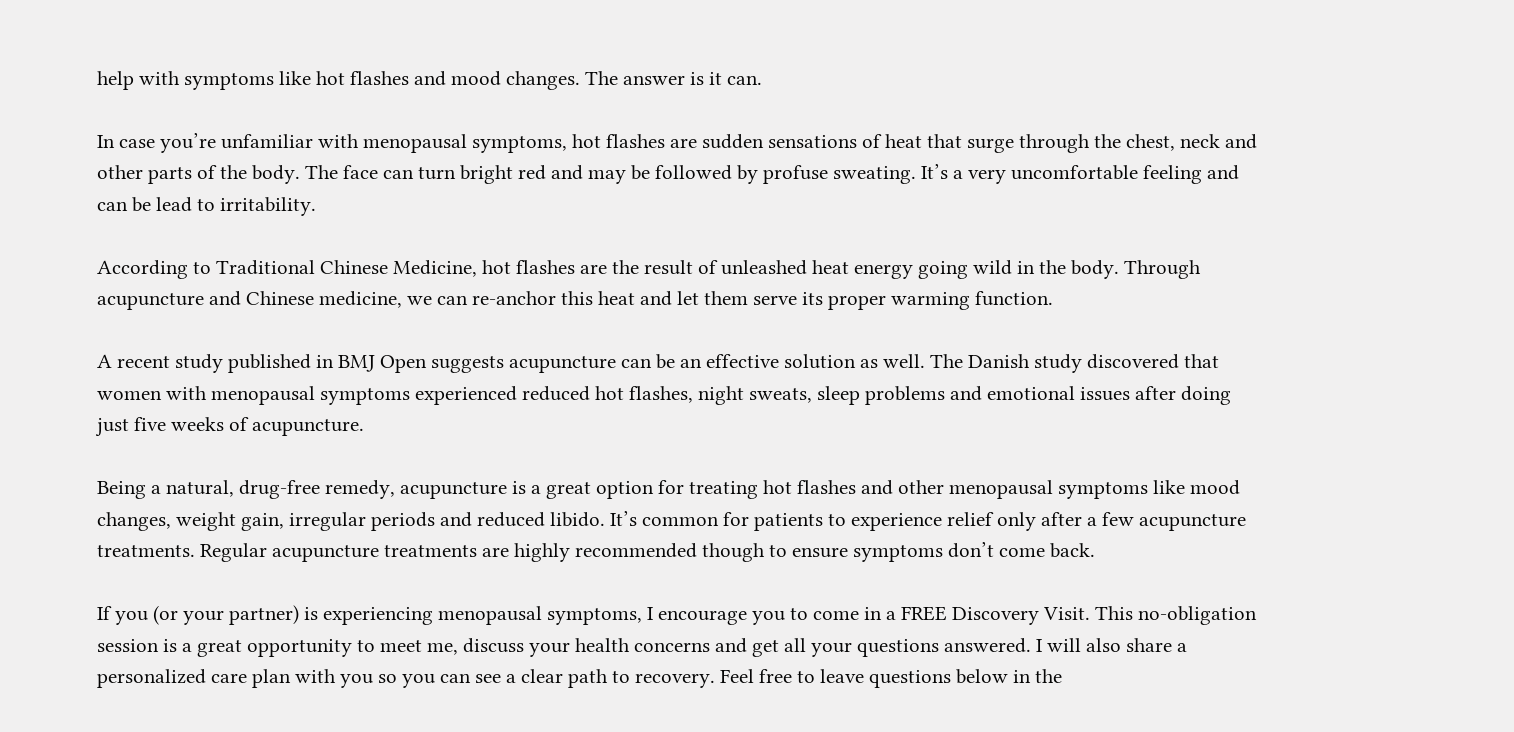help with symptoms like hot flashes and mood changes. The answer is it can.

In case you’re unfamiliar with menopausal symptoms, hot flashes are sudden sensations of heat that surge through the chest, neck and other parts of the body. The face can turn bright red and may be followed by profuse sweating. It’s a very uncomfortable feeling and can be lead to irritability.

According to Traditional Chinese Medicine, hot flashes are the result of unleashed heat energy going wild in the body. Through acupuncture and Chinese medicine, we can re-anchor this heat and let them serve its proper warming function.

A recent study published in BMJ Open suggests acupuncture can be an effective solution as well. The Danish study discovered that women with menopausal symptoms experienced reduced hot flashes, night sweats, sleep problems and emotional issues after doing just five weeks of acupuncture.

Being a natural, drug-free remedy, acupuncture is a great option for treating hot flashes and other menopausal symptoms like mood changes, weight gain, irregular periods and reduced libido. It’s common for patients to experience relief only after a few acupuncture treatments. Regular acupuncture treatments are highly recommended though to ensure symptoms don’t come back.

If you (or your partner) is experiencing menopausal symptoms, I encourage you to come in a FREE Discovery Visit. This no-obligation session is a great opportunity to meet me, discuss your health concerns and get all your questions answered. I will also share a personalized care plan with you so you can see a clear path to recovery. Feel free to leave questions below in the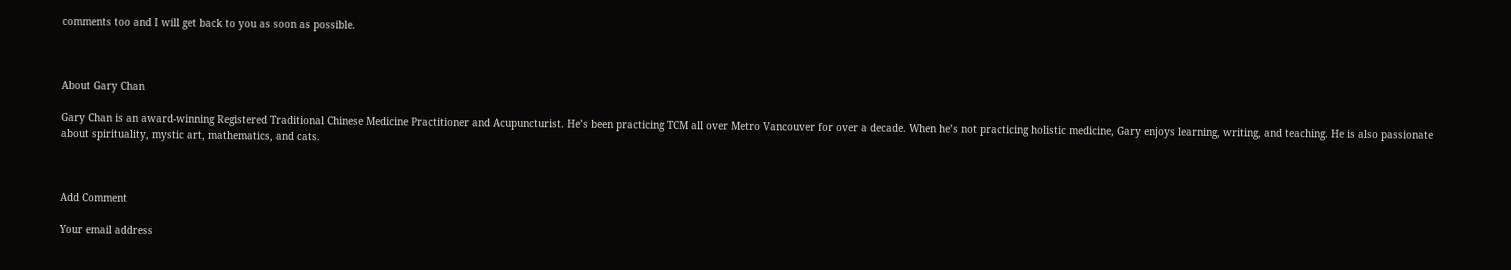comments too and I will get back to you as soon as possible.



About Gary Chan

Gary Chan is an award-winning Registered Traditional Chinese Medicine Practitioner and Acupuncturist. He’s been practicing TCM all over Metro Vancouver for over a decade. When he’s not practicing holistic medicine, Gary enjoys learning, writing, and teaching. He is also passionate about spirituality, mystic art, mathematics, and cats.



Add Comment

Your email address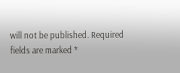will not be published. Required fields are marked *